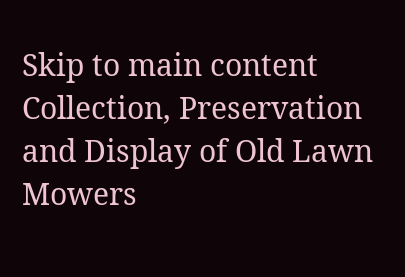Skip to main content
Collection, Preservation and Display of Old Lawn Mowers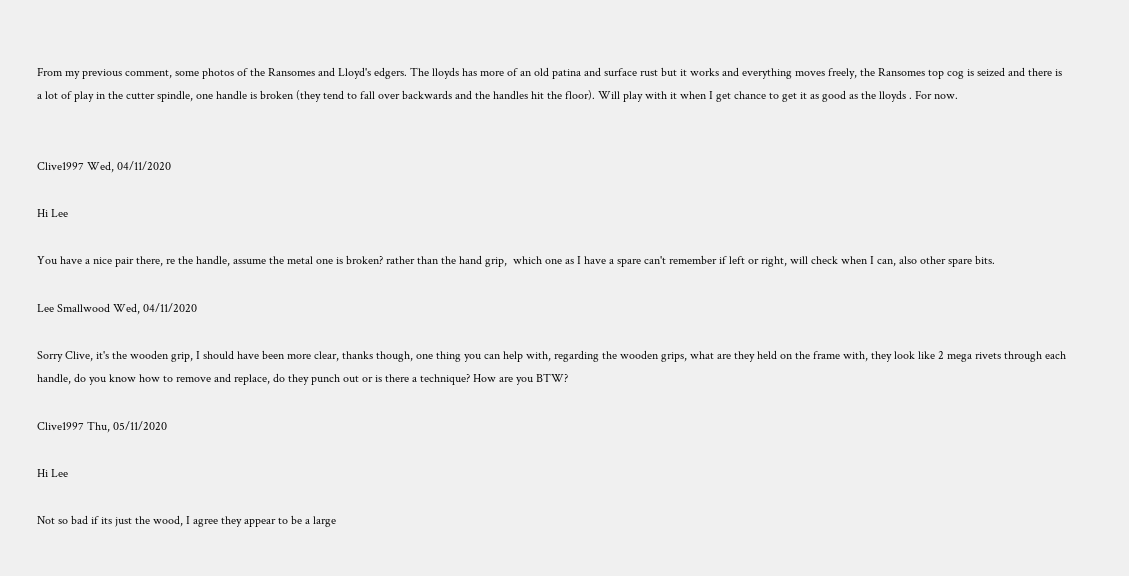From my previous comment, some photos of the Ransomes and Lloyd's edgers. The lloyds has more of an old patina and surface rust but it works and everything moves freely, the Ransomes top cog is seized and there is a lot of play in the cutter spindle, one handle is broken (they tend to fall over backwards and the handles hit the floor). Will play with it when I get chance to get it as good as the lloyds . For now.


Clive1997 Wed, 04/11/2020

Hi Lee

You have a nice pair there, re the handle, assume the metal one is broken? rather than the hand grip,  which one as I have a spare can't remember if left or right, will check when I can, also other spare bits.

Lee Smallwood Wed, 04/11/2020

Sorry Clive, it's the wooden grip, I should have been more clear, thanks though, one thing you can help with, regarding the wooden grips, what are they held on the frame with, they look like 2 mega rivets through each handle, do you know how to remove and replace, do they punch out or is there a technique? How are you BTW?

Clive1997 Thu, 05/11/2020

Hi Lee

Not so bad if its just the wood, I agree they appear to be a large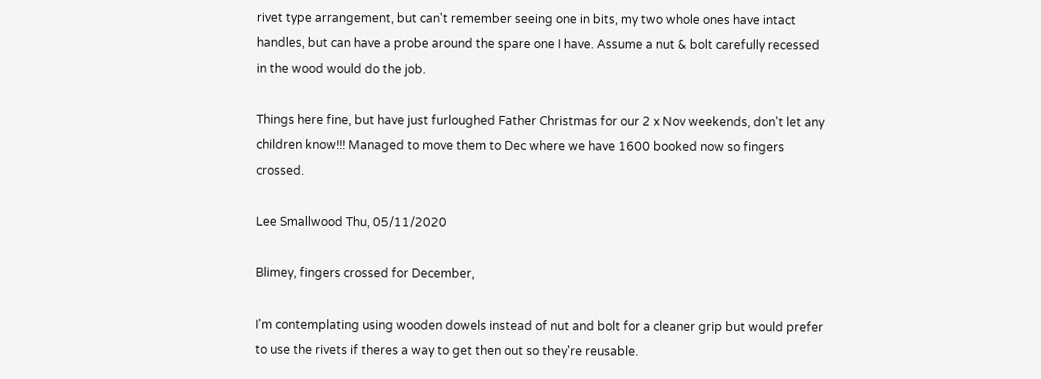rivet type arrangement, but can't remember seeing one in bits, my two whole ones have intact handles, but can have a probe around the spare one I have. Assume a nut & bolt carefully recessed in the wood would do the job.

Things here fine, but have just furloughed Father Christmas for our 2 x Nov weekends, don't let any children know!!! Managed to move them to Dec where we have 1600 booked now so fingers crossed.

Lee Smallwood Thu, 05/11/2020

Blimey, fingers crossed for December,

I'm contemplating using wooden dowels instead of nut and bolt for a cleaner grip but would prefer to use the rivets if theres a way to get then out so they're reusable.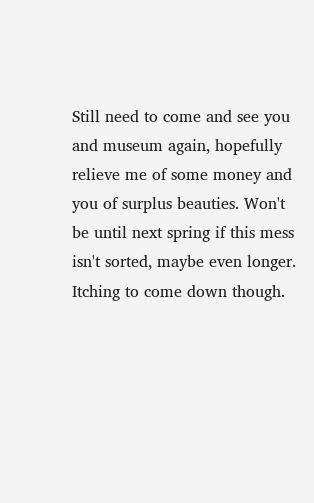Still need to come and see you and museum again, hopefully relieve me of some money and you of surplus beauties. Won't be until next spring if this mess isn't sorted, maybe even longer. Itching to come down though.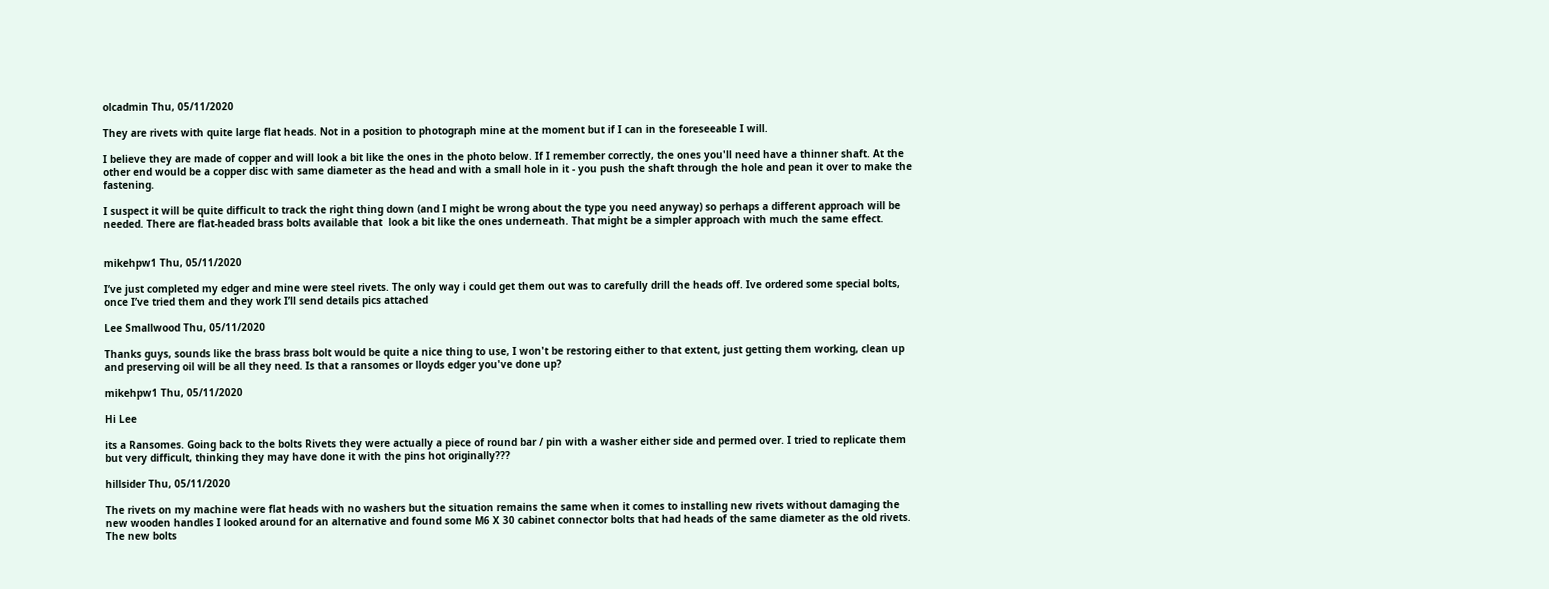olcadmin Thu, 05/11/2020

They are rivets with quite large flat heads. Not in a position to photograph mine at the moment but if I can in the foreseeable I will.

I believe they are made of copper and will look a bit like the ones in the photo below. If I remember correctly, the ones you'll need have a thinner shaft. At the other end would be a copper disc with same diameter as the head and with a small hole in it - you push the shaft through the hole and pean it over to make the fastening.

I suspect it will be quite difficult to track the right thing down (and I might be wrong about the type you need anyway) so perhaps a different approach will be needed. There are flat-headed brass bolts available that  look a bit like the ones underneath. That might be a simpler approach with much the same effect.


mikehpw1 Thu, 05/11/2020

I’ve just completed my edger and mine were steel rivets. The only way i could get them out was to carefully drill the heads off. Ive ordered some special bolts, once I’ve tried them and they work I’ll send details pics attached

Lee Smallwood Thu, 05/11/2020

Thanks guys, sounds like the brass brass bolt would be quite a nice thing to use, I won't be restoring either to that extent, just getting them working, clean up and preserving oil will be all they need. Is that a ransomes or lloyds edger you've done up?

mikehpw1 Thu, 05/11/2020

Hi Lee

its a Ransomes. Going back to the bolts Rivets they were actually a piece of round bar / pin with a washer either side and permed over. I tried to replicate them but very difficult, thinking they may have done it with the pins hot originally???

hillsider Thu, 05/11/2020

The rivets on my machine were flat heads with no washers but the situation remains the same when it comes to installing new rivets without damaging the new wooden handles I looked around for an alternative and found some M6 X 30 cabinet connector bolts that had heads of the same diameter as the old rivets. The new bolts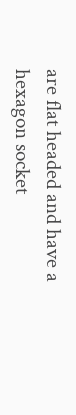are flat headed and have a hexagon socket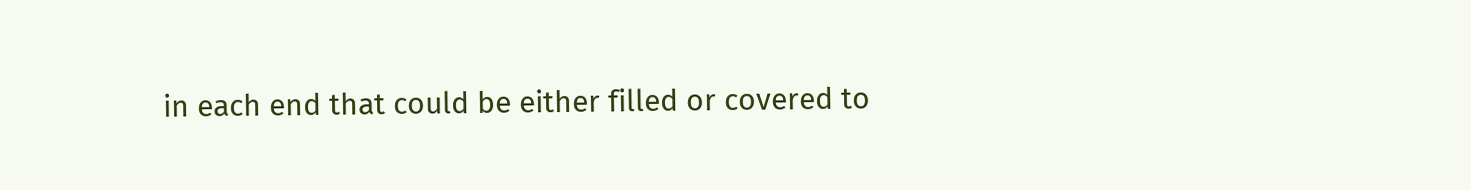in each end that could be either filled or covered to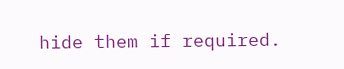hide them if required.